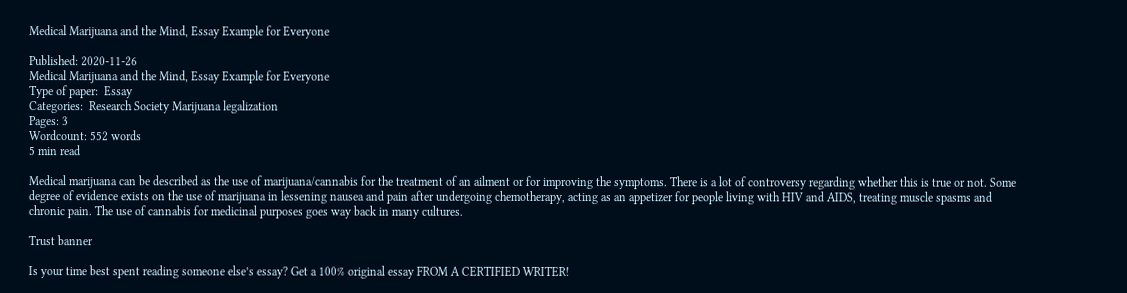Medical Marijuana and the Mind, Essay Example for Everyone

Published: 2020-11-26
Medical Marijuana and the Mind, Essay Example for Everyone
Type of paper:  Essay
Categories:  Research Society Marijuana legalization
Pages: 3
Wordcount: 552 words
5 min read

Medical marijuana can be described as the use of marijuana/cannabis for the treatment of an ailment or for improving the symptoms. There is a lot of controversy regarding whether this is true or not. Some degree of evidence exists on the use of marijuana in lessening nausea and pain after undergoing chemotherapy, acting as an appetizer for people living with HIV and AIDS, treating muscle spasms and chronic pain. The use of cannabis for medicinal purposes goes way back in many cultures.

Trust banner

Is your time best spent reading someone else’s essay? Get a 100% original essay FROM A CERTIFIED WRITER!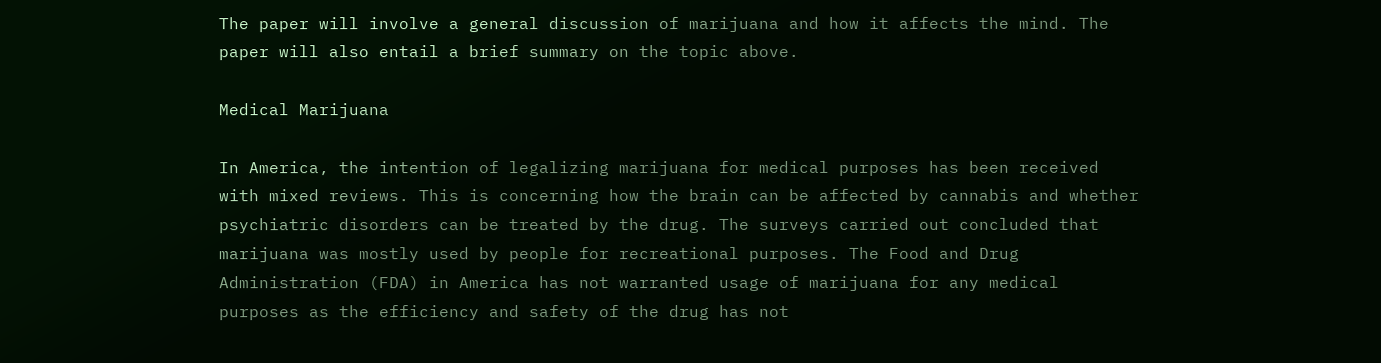The paper will involve a general discussion of marijuana and how it affects the mind. The paper will also entail a brief summary on the topic above.

Medical Marijuana

In America, the intention of legalizing marijuana for medical purposes has been received with mixed reviews. This is concerning how the brain can be affected by cannabis and whether psychiatric disorders can be treated by the drug. The surveys carried out concluded that marijuana was mostly used by people for recreational purposes. The Food and Drug Administration (FDA) in America has not warranted usage of marijuana for any medical purposes as the efficiency and safety of the drug has not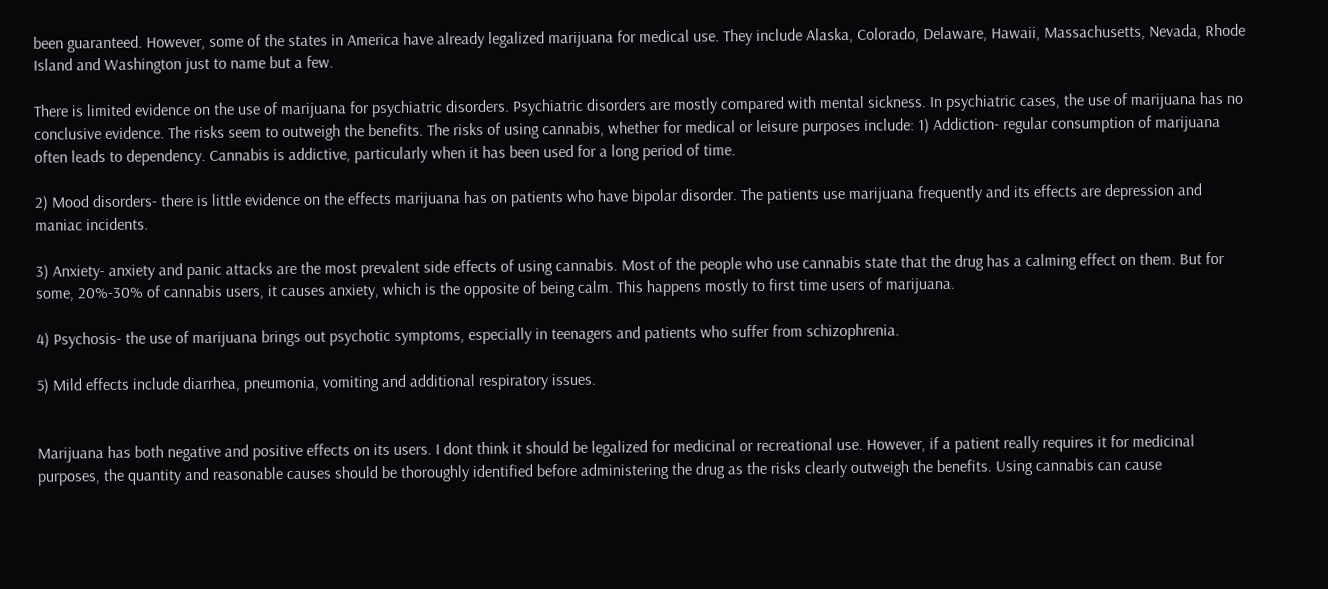been guaranteed. However, some of the states in America have already legalized marijuana for medical use. They include Alaska, Colorado, Delaware, Hawaii, Massachusetts, Nevada, Rhode Island and Washington just to name but a few.

There is limited evidence on the use of marijuana for psychiatric disorders. Psychiatric disorders are mostly compared with mental sickness. In psychiatric cases, the use of marijuana has no conclusive evidence. The risks seem to outweigh the benefits. The risks of using cannabis, whether for medical or leisure purposes include: 1) Addiction- regular consumption of marijuana often leads to dependency. Cannabis is addictive, particularly when it has been used for a long period of time.

2) Mood disorders- there is little evidence on the effects marijuana has on patients who have bipolar disorder. The patients use marijuana frequently and its effects are depression and maniac incidents.

3) Anxiety- anxiety and panic attacks are the most prevalent side effects of using cannabis. Most of the people who use cannabis state that the drug has a calming effect on them. But for some, 20%-30% of cannabis users, it causes anxiety, which is the opposite of being calm. This happens mostly to first time users of marijuana.

4) Psychosis- the use of marijuana brings out psychotic symptoms, especially in teenagers and patients who suffer from schizophrenia.

5) Mild effects include diarrhea, pneumonia, vomiting and additional respiratory issues.


Marijuana has both negative and positive effects on its users. I dont think it should be legalized for medicinal or recreational use. However, if a patient really requires it for medicinal purposes, the quantity and reasonable causes should be thoroughly identified before administering the drug as the risks clearly outweigh the benefits. Using cannabis can cause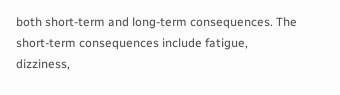both short-term and long-term consequences. The short-term consequences include fatigue, dizziness,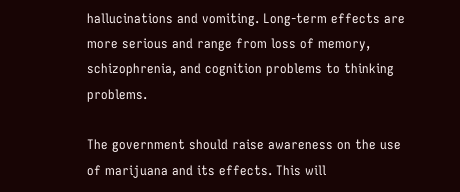hallucinations and vomiting. Long-term effects are more serious and range from loss of memory, schizophrenia, and cognition problems to thinking problems.

The government should raise awareness on the use of marijuana and its effects. This will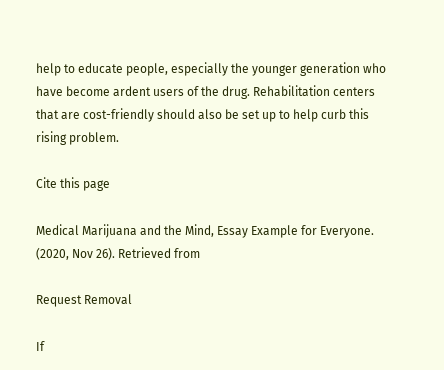help to educate people, especially the younger generation who have become ardent users of the drug. Rehabilitation centers that are cost-friendly should also be set up to help curb this rising problem.

Cite this page

Medical Marijuana and the Mind, Essay Example for Everyone. (2020, Nov 26). Retrieved from

Request Removal

If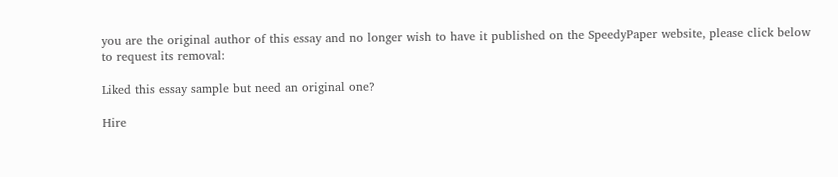you are the original author of this essay and no longer wish to have it published on the SpeedyPaper website, please click below to request its removal:

Liked this essay sample but need an original one?

Hire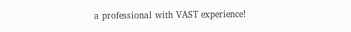a professional with VAST experience!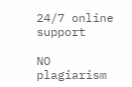24/7 online support

NO plagiarism